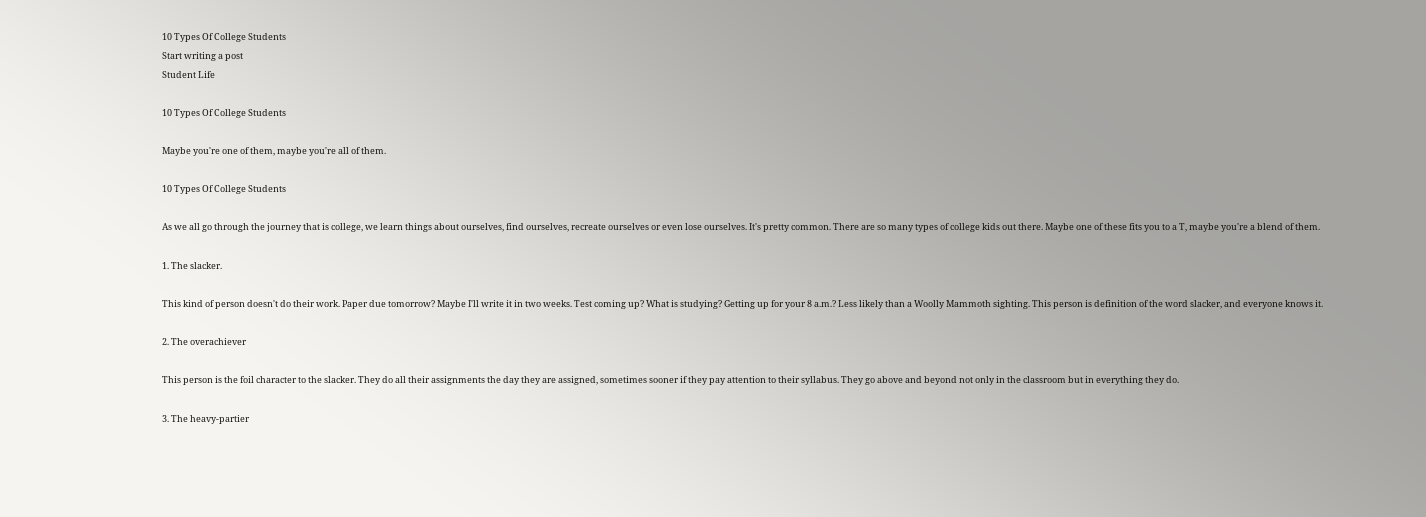10 Types Of College Students
Start writing a post
Student Life

10 Types Of College Students

Maybe you're one of them, maybe you're all of them.

10 Types Of College Students

As we all go through the journey that is college, we learn things about ourselves, find ourselves, recreate ourselves or even lose ourselves. It's pretty common. There are so many types of college kids out there. Maybe one of these fits you to a T, maybe you're a blend of them.

1. The slacker.

This kind of person doesn't do their work. Paper due tomorrow? Maybe I'll write it in two weeks. Test coming up? What is studying? Getting up for your 8 a.m.? Less likely than a Woolly Mammoth sighting. This person is definition of the word slacker, and everyone knows it.

2. The overachiever

This person is the foil character to the slacker. They do all their assignments the day they are assigned, sometimes sooner if they pay attention to their syllabus. They go above and beyond not only in the classroom but in everything they do.

3. The heavy-partier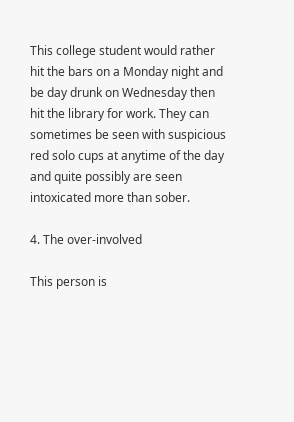This college student would rather hit the bars on a Monday night and be day drunk on Wednesday then hit the library for work. They can sometimes be seen with suspicious red solo cups at anytime of the day and quite possibly are seen intoxicated more than sober.

4. The over-involved

This person is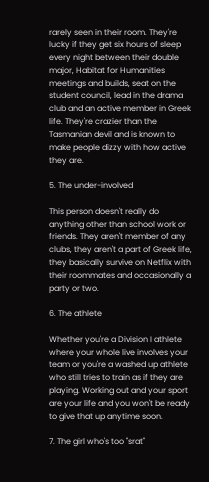rarely seen in their room. They're lucky if they get six hours of sleep every night between their double major, Habitat for Humanities meetings and builds, seat on the student council, lead in the drama club and an active member in Greek life. They're crazier than the Tasmanian devil and is known to make people dizzy with how active they are.

5. The under-involved

This person doesn't really do anything other than school work or friends. They aren't member of any clubs, they aren't a part of Greek life, they basically survive on Netflix with their roommates and occasionally a party or two.

6. The athlete

Whether you're a Division I athlete where your whole live involves your team or you're a washed up athlete who still tries to train as if they are playing. Working out and your sport are your life and you won't be ready to give that up anytime soon.

7. The girl who's too "srat"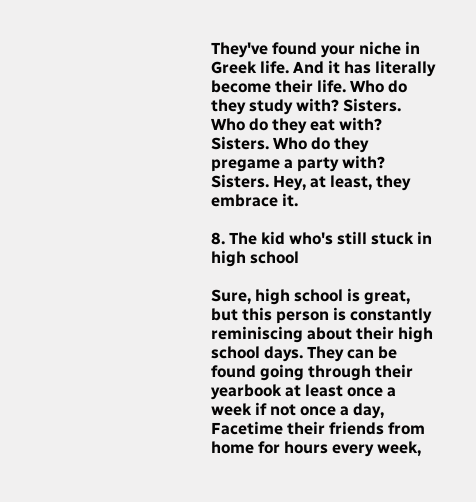They've found your niche in Greek life. And it has literally become their life. Who do they study with? Sisters. Who do they eat with? Sisters. Who do they pregame a party with? Sisters. Hey, at least, they embrace it.

8. The kid who's still stuck in high school

Sure, high school is great, but this person is constantly reminiscing about their high school days. They can be found going through their yearbook at least once a week if not once a day, Facetime their friends from home for hours every week,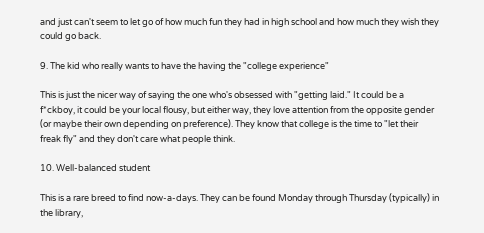and just can't seem to let go of how much fun they had in high school and how much they wish they could go back.

9. The kid who really wants to have the having the "college experience"

This is just the nicer way of saying the one who's obsessed with "getting laid." It could be a f*ckboy, it could be your local flousy, but either way, they love attention from the opposite gender (or maybe their own depending on preference). They know that college is the time to "let their freak fly" and they don't care what people think.

10. Well-balanced student

This is a rare breed to find now-a-days. They can be found Monday through Thursday (typically) in the library,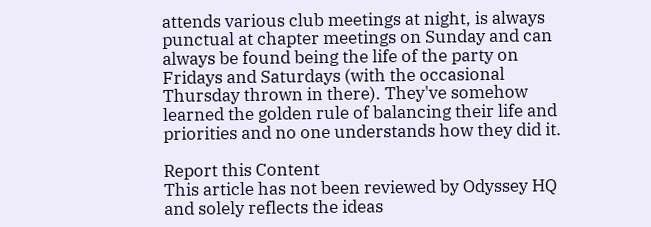attends various club meetings at night, is always punctual at chapter meetings on Sunday and can always be found being the life of the party on Fridays and Saturdays (with the occasional Thursday thrown in there). They've somehow learned the golden rule of balancing their life and priorities and no one understands how they did it.

Report this Content
This article has not been reviewed by Odyssey HQ and solely reflects the ideas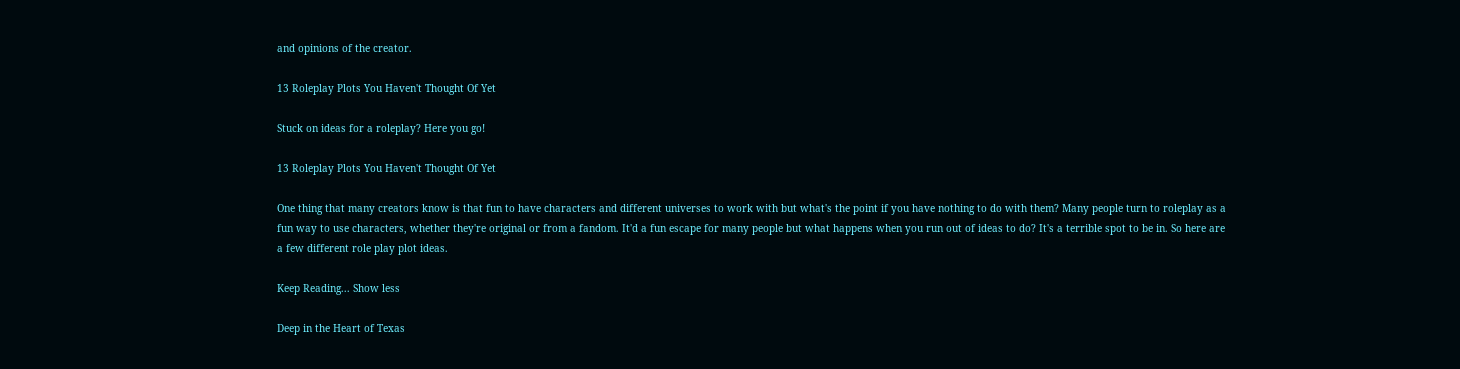and opinions of the creator.

13 Roleplay Plots You Haven't Thought Of Yet

Stuck on ideas for a roleplay? Here you go!

13 Roleplay Plots You Haven't Thought Of Yet

One thing that many creators know is that fun to have characters and different universes to work with but what's the point if you have nothing to do with them? Many people turn to roleplay as a fun way to use characters, whether they're original or from a fandom. It'd a fun escape for many people but what happens when you run out of ideas to do? It's a terrible spot to be in. So here are a few different role play plot ideas.

Keep Reading... Show less

Deep in the Heart of Texas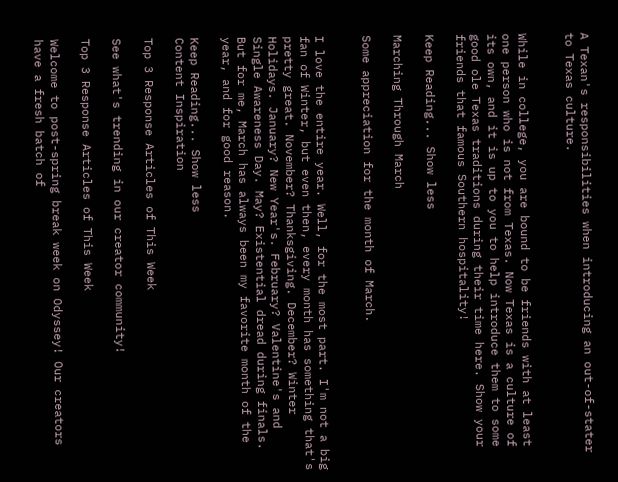A Texan's responsibilities when introducing an out-of-stater to Texas culture.


While in college, you are bound to be friends with at least one person who is not from Texas. Now Texas is a culture of its own, and it is up to you to help introduce them to some good ole Texas traditions during their time here. Show your friends that famous Southern hospitality!

Keep Reading... Show less

Marching Through March

Some appreciation for the month of March.


I love the entire year. Well, for the most part. I'm not a big fan of Winter, but even then, every month has something that's pretty great. November? Thanksgiving. December? Winter Holidays. January? New Year's. February? Valentine's and Single Awareness Day. May? Existential dread during finals. But for me, March has always been my favorite month of the year, and for good reason.

Keep Reading... Show less
Content Inspiration

Top 3 Response Articles of This Week

See what's trending in our creator community!

Top 3 Response Articles of This Week

Welcome to post-spring break week on Odyssey! Our creators have a fresh batch of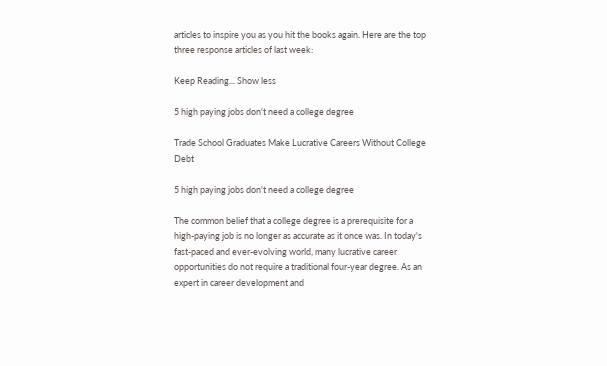articles to inspire you as you hit the books again. Here are the top three response articles of last week:

Keep Reading... Show less

5 high paying jobs don't need a college degree

Trade School Graduates Make Lucrative Careers Without College Debt

5 high paying jobs don't need a college degree

The common belief that a college degree is a prerequisite for a high-paying job is no longer as accurate as it once was. In today's fast-paced and ever-evolving world, many lucrative career opportunities do not require a traditional four-year degree. As an expert in career development and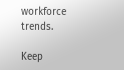workforce trends.

Keep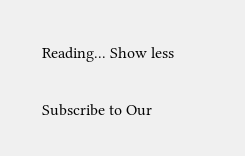Reading... Show less

Subscribe to Our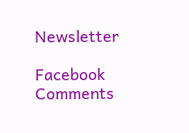Newsletter

Facebook Comments